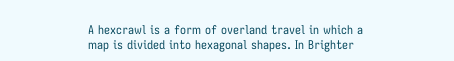A hexcrawl is a form of overland travel in which a map is divided into hexagonal shapes. In Brighter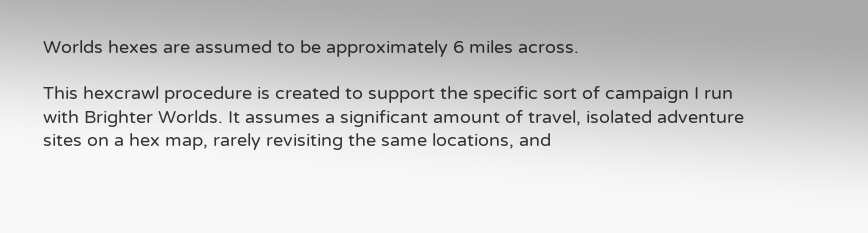Worlds hexes are assumed to be approximately 6 miles across.

This hexcrawl procedure is created to support the specific sort of campaign I run with Brighter Worlds. It assumes a significant amount of travel, isolated adventure sites on a hex map, rarely revisiting the same locations, and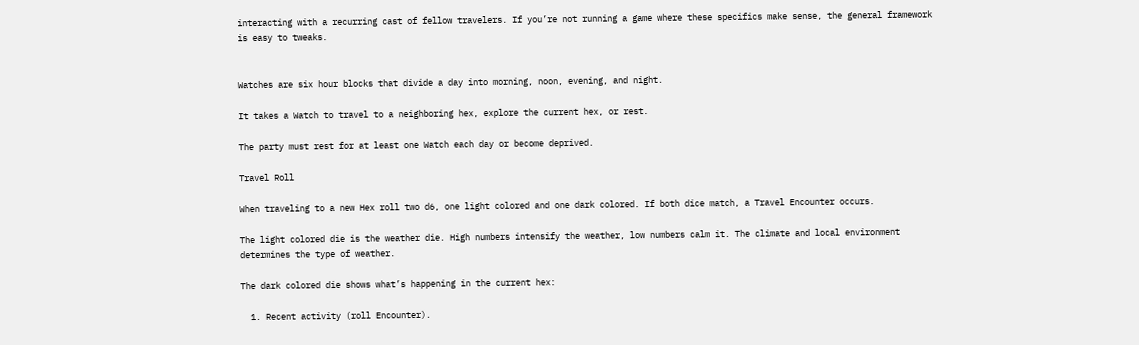interacting with a recurring cast of fellow travelers. If you’re not running a game where these specifics make sense, the general framework is easy to tweaks.


Watches are six hour blocks that divide a day into morning, noon, evening, and night.

It takes a Watch to travel to a neighboring hex, explore the current hex, or rest.

The party must rest for at least one Watch each day or become deprived.

Travel Roll

When traveling to a new Hex roll two d6, one light colored and one dark colored. If both dice match, a Travel Encounter occurs.

The light colored die is the weather die. High numbers intensify the weather, low numbers calm it. The climate and local environment determines the type of weather.

The dark colored die shows what’s happening in the current hex:

  1. Recent activity (roll Encounter).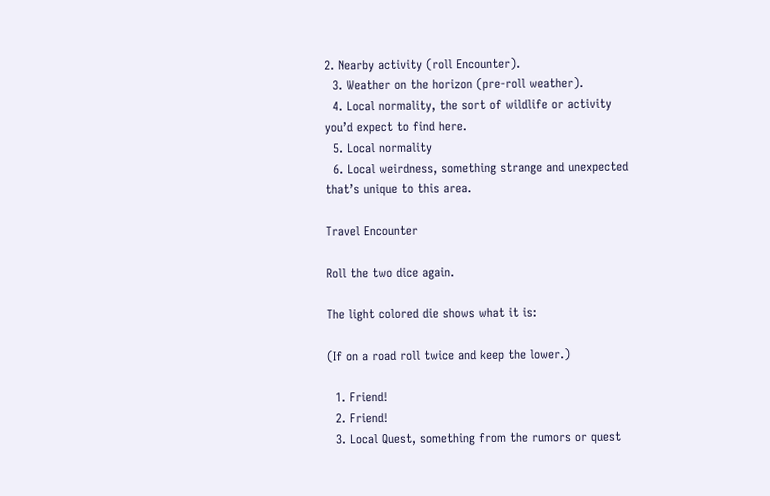2. Nearby activity (roll Encounter).
  3. Weather on the horizon (pre-roll weather).
  4. Local normality, the sort of wildlife or activity you’d expect to find here.
  5. Local normality
  6. Local weirdness, something strange and unexpected that’s unique to this area.

Travel Encounter

Roll the two dice again.

The light colored die shows what it is:

(If on a road roll twice and keep the lower.)

  1. Friend!
  2. Friend!
  3. Local Quest, something from the rumors or quest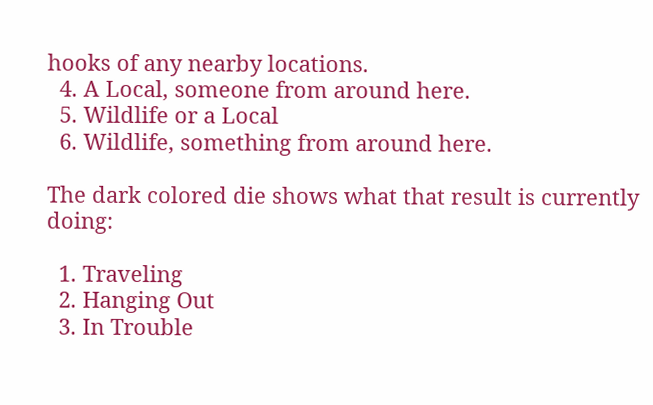hooks of any nearby locations.
  4. A Local, someone from around here.
  5. Wildlife or a Local
  6. Wildlife, something from around here.

The dark colored die shows what that result is currently doing:

  1. Traveling
  2. Hanging Out
  3. In Trouble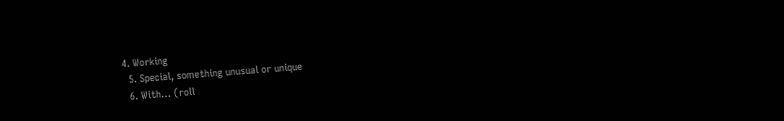4. Working
  5. Special, something unusual or unique
  6. With… (roll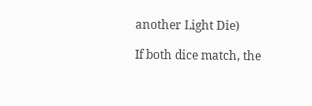another Light Die)

If both dice match, the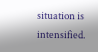situation is intensified.